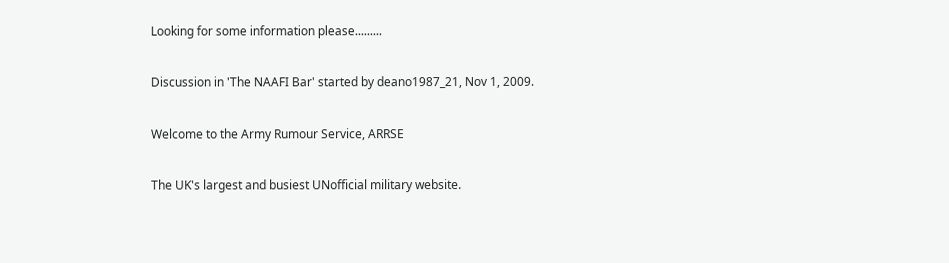Looking for some information please.........

Discussion in 'The NAAFI Bar' started by deano1987_21, Nov 1, 2009.

Welcome to the Army Rumour Service, ARRSE

The UK's largest and busiest UNofficial military website.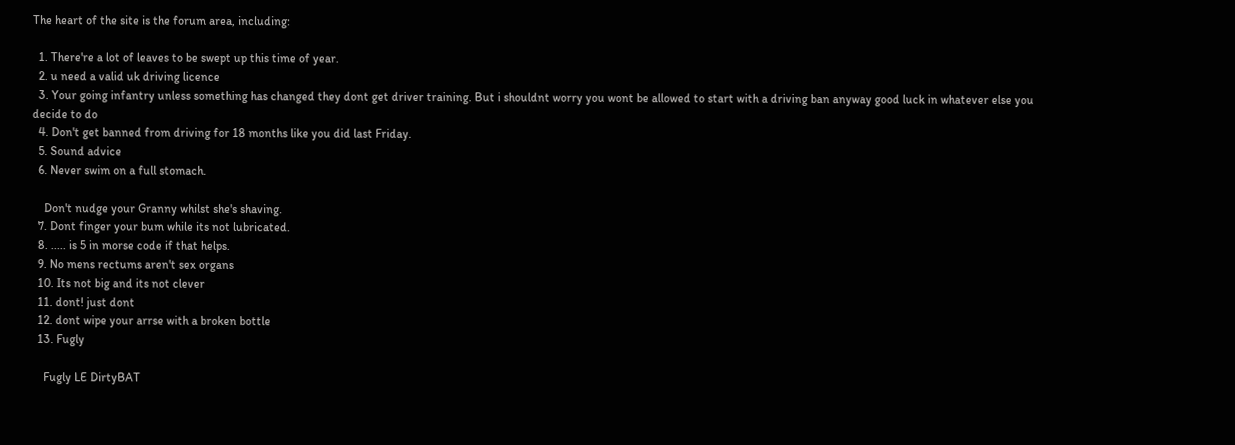The heart of the site is the forum area, including:

  1. There're a lot of leaves to be swept up this time of year.
  2. u need a valid uk driving licence
  3. Your going infantry unless something has changed they dont get driver training. But i shouldnt worry you wont be allowed to start with a driving ban anyway good luck in whatever else you decide to do
  4. Don't get banned from driving for 18 months like you did last Friday.
  5. Sound advice
  6. Never swim on a full stomach.

    Don't nudge your Granny whilst she's shaving.
  7. Dont finger your bum while its not lubricated.
  8. ..... is 5 in morse code if that helps.
  9. No mens rectums aren't sex organs
  10. Its not big and its not clever
  11. dont! just dont
  12. dont wipe your arrse with a broken bottle
  13. Fugly

    Fugly LE DirtyBAT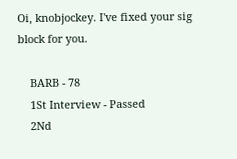Oi, knobjockey. I've fixed your sig block for you.

    BARB - 78
    1St Interview - Passed
    2Nd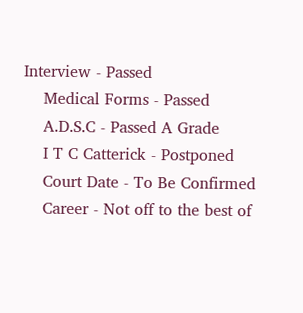Interview - Passed
    Medical Forms - Passed
    A.D.S.C - Passed A Grade
    I T C Catterick - Postponed
    Court Date - To Be Confirmed
    Career - Not off to the best of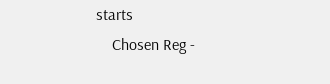starts
    Chosen Reg -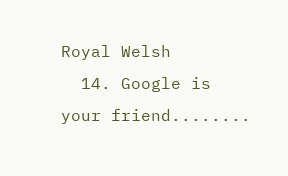Royal Welsh
  14. Google is your friend........